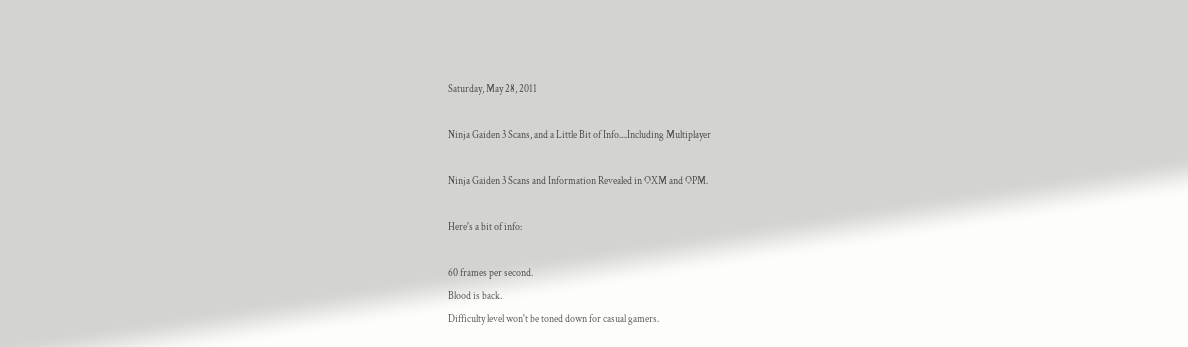Saturday, May 28, 2011

Ninja Gaiden 3 Scans, and a Little Bit of Info....Including Multiplayer

Ninja Gaiden 3 Scans and Information Revealed in OXM and OPM.

Here's a bit of info:

60 frames per second.
Blood is back.
Difficulty level won't be toned down for casual gamers.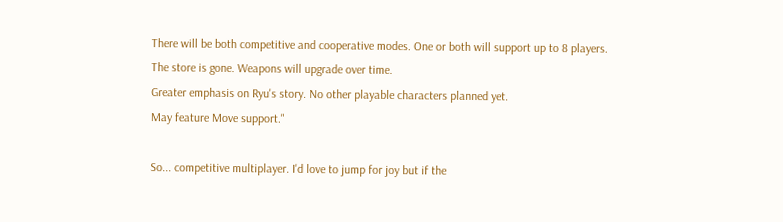There will be both competitive and cooperative modes. One or both will support up to 8 players.
The store is gone. Weapons will upgrade over time.
Greater emphasis on Ryu's story. No other playable characters planned yet.
May feature Move support."

So... competitive multiplayer. I'd love to jump for joy but if the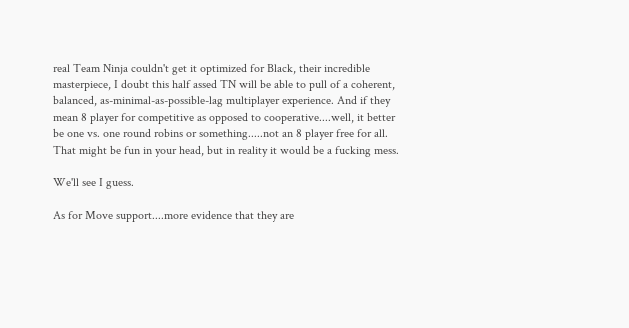real Team Ninja couldn't get it optimized for Black, their incredible masterpiece, I doubt this half assed TN will be able to pull of a coherent, balanced, as-minimal-as-possible-lag multiplayer experience. And if they mean 8 player for competitive as opposed to cooperative....well, it better be one vs. one round robins or something.....not an 8 player free for all. That might be fun in your head, but in reality it would be a fucking mess.

We'll see I guess.

As for Move support....more evidence that they are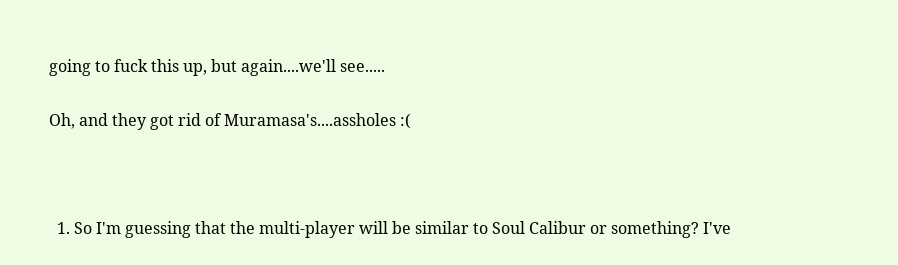going to fuck this up, but again....we'll see.....

Oh, and they got rid of Muramasa's....assholes :(



  1. So I'm guessing that the multi-player will be similar to Soul Calibur or something? I've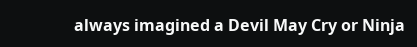always imagined a Devil May Cry or Ninja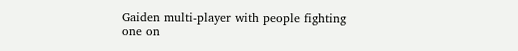Gaiden multi-player with people fighting one on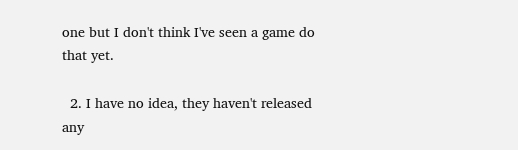one but I don't think I've seen a game do that yet.

  2. I have no idea, they haven't released any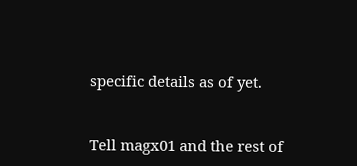specific details as of yet.


Tell magx01 and the rest of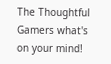The Thoughtful Gamers what's on your mind!